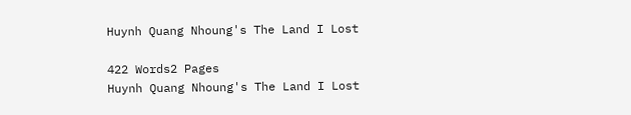Huynh Quang Nhoung's The Land I Lost

422 Words2 Pages
Huynh Quang Nhoung's The Land I Lost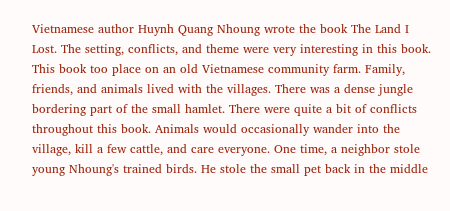Vietnamese author Huynh Quang Nhoung wrote the book The Land I Lost. The setting, conflicts, and theme were very interesting in this book. This book too place on an old Vietnamese community farm. Family, friends, and animals lived with the villages. There was a dense jungle bordering part of the small hamlet. There were quite a bit of conflicts throughout this book. Animals would occasionally wander into the village, kill a few cattle, and care everyone. One time, a neighbor stole young Nhoung's trained birds. He stole the small pet back in the middle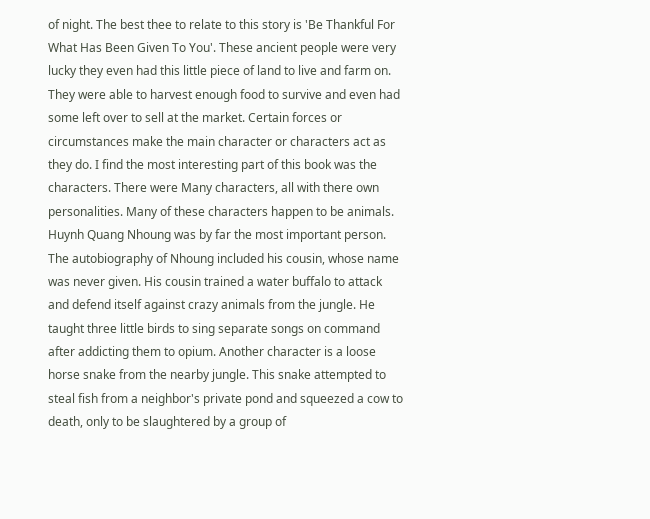of night. The best thee to relate to this story is 'Be Thankful For What Has Been Given To You'. These ancient people were very lucky they even had this little piece of land to live and farm on. They were able to harvest enough food to survive and even had some left over to sell at the market. Certain forces or circumstances make the main character or characters act as they do. I find the most interesting part of this book was the characters. There were Many characters, all with there own personalities. Many of these characters happen to be animals. Huynh Quang Nhoung was by far the most important person. The autobiography of Nhoung included his cousin, whose name was never given. His cousin trained a water buffalo to attack and defend itself against crazy animals from the jungle. He taught three little birds to sing separate songs on command after addicting them to opium. Another character is a loose horse snake from the nearby jungle. This snake attempted to steal fish from a neighbor's private pond and squeezed a cow to death, only to be slaughtered by a group of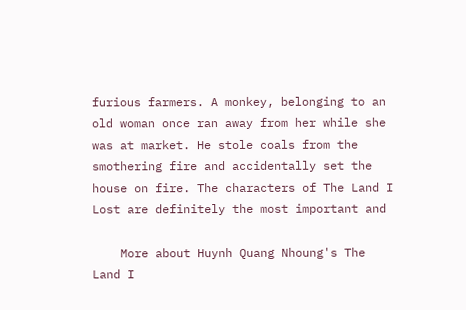furious farmers. A monkey, belonging to an old woman once ran away from her while she was at market. He stole coals from the smothering fire and accidentally set the house on fire. The characters of The Land I Lost are definitely the most important and

    More about Huynh Quang Nhoung's The Land I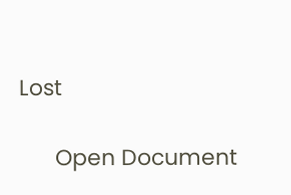Lost

      Open Document